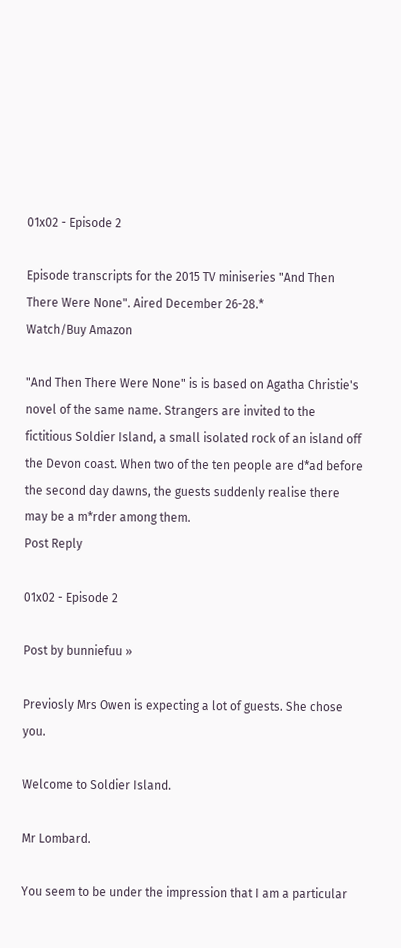01x02 - Episode 2

Episode transcripts for the 2015 TV miniseries "And Then There Were None". Aired December 26-28.*
Watch/Buy Amazon

"And Then There Were None" is is based on Agatha Christie's novel of the same name. Strangers are invited to the fictitious Soldier Island, a small isolated rock of an island off the Devon coast. When two of the ten people are d*ad before the second day dawns, the guests suddenly realise there may be a m*rder among them.
Post Reply

01x02 - Episode 2

Post by bunniefuu »

Previosly Mrs Owen is expecting a lot of guests. She chose you.

Welcome to Soldier Island.

Mr Lombard.

You seem to be under the impression that I am a particular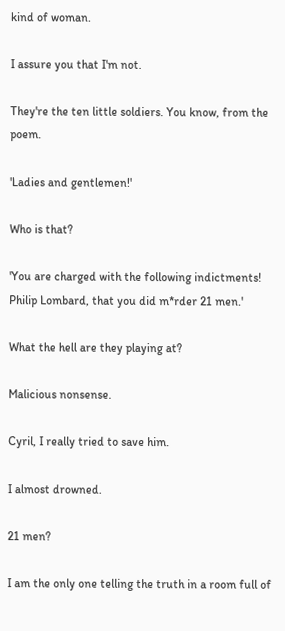kind of woman.

I assure you that I'm not.

They're the ten little soldiers. You know, from the poem.

'Ladies and gentlemen!'

Who is that?

'You are charged with the following indictments! Philip Lombard, that you did m*rder 21 men.'

What the hell are they playing at?

Malicious nonsense.

Cyril, I really tried to save him.

I almost drowned.

21 men?

I am the only one telling the truth in a room full of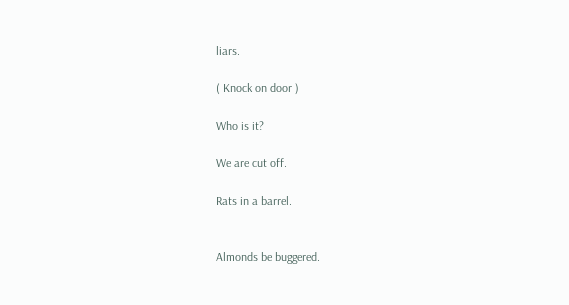liars.

( Knock on door )

Who is it?

We are cut off.

Rats in a barrel.


Almonds be buggered.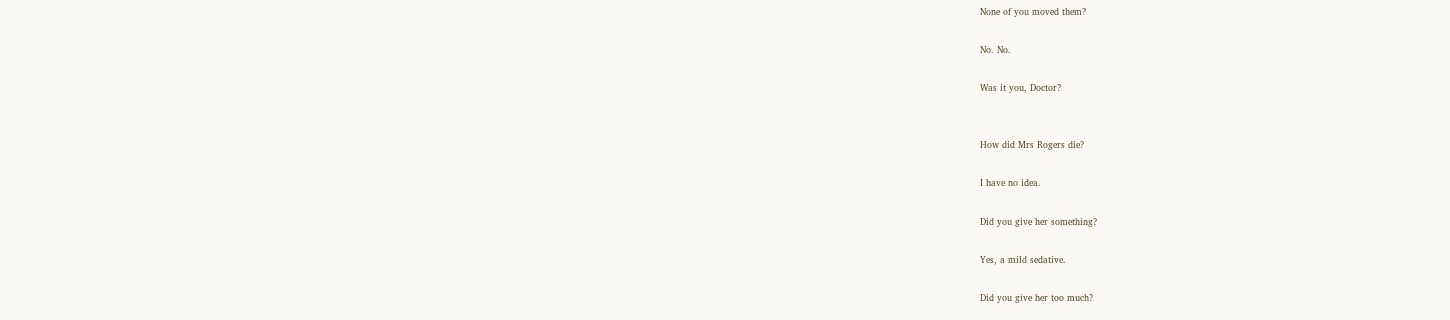None of you moved them?

No. No.

Was it you, Doctor?


How did Mrs Rogers die?

I have no idea.

Did you give her something?

Yes, a mild sedative.

Did you give her too much?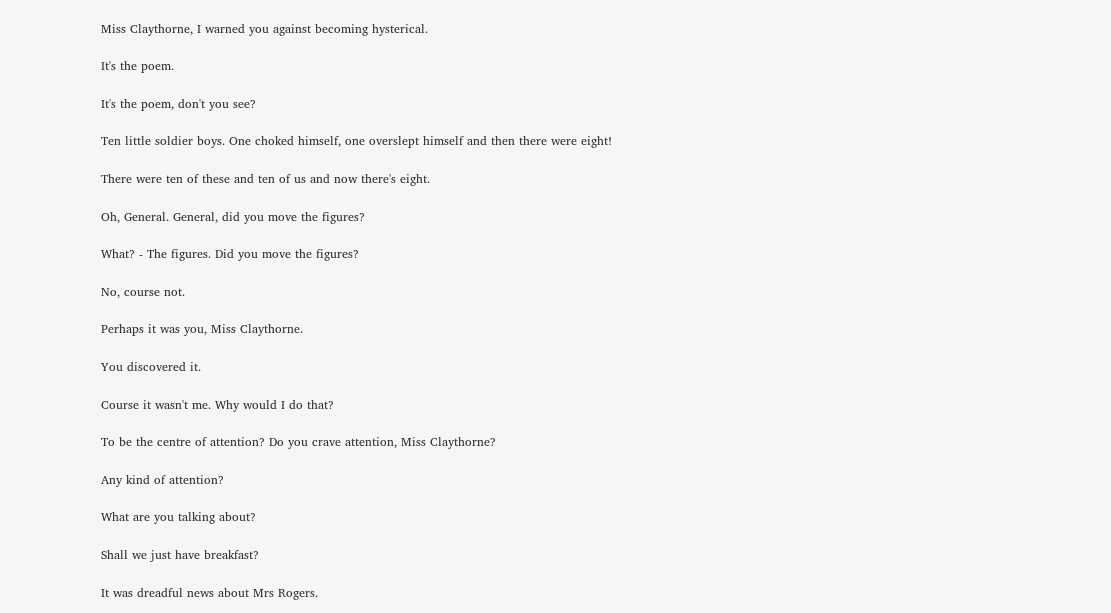Miss Claythorne, I warned you against becoming hysterical.

It's the poem.

It's the poem, don't you see?

Ten little soldier boys. One choked himself, one overslept himself and then there were eight!

There were ten of these and ten of us and now there's eight.

Oh, General. General, did you move the figures?

What? - The figures. Did you move the figures?

No, course not.

Perhaps it was you, Miss Claythorne.

You discovered it.

Course it wasn't me. Why would I do that?

To be the centre of attention? Do you crave attention, Miss Claythorne?

Any kind of attention?

What are you talking about?

Shall we just have breakfast?

It was dreadful news about Mrs Rogers.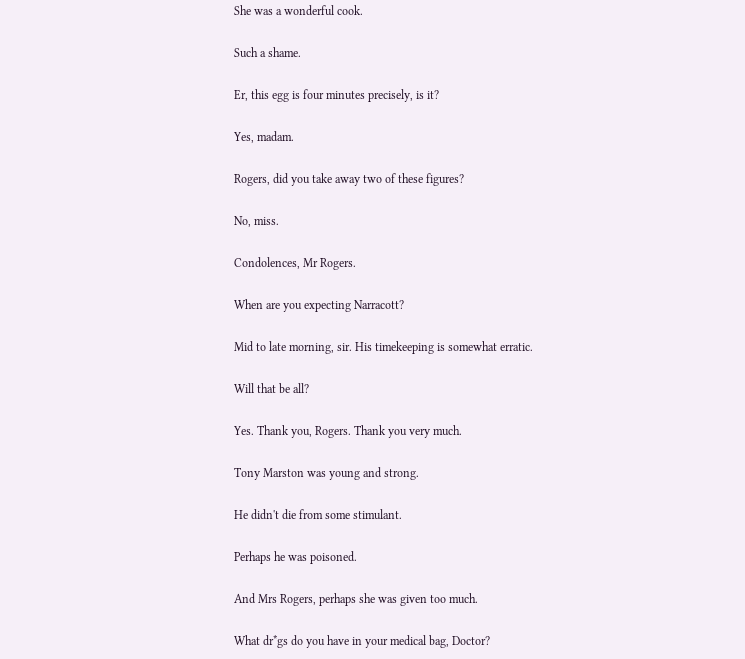She was a wonderful cook.

Such a shame.

Er, this egg is four minutes precisely, is it?

Yes, madam.

Rogers, did you take away two of these figures?

No, miss.

Condolences, Mr Rogers.

When are you expecting Narracott?

Mid to late morning, sir. His timekeeping is somewhat erratic.

Will that be all?

Yes. Thank you, Rogers. Thank you very much.

Tony Marston was young and strong.

He didn't die from some stimulant.

Perhaps he was poisoned.

And Mrs Rogers, perhaps she was given too much.

What dr*gs do you have in your medical bag, Doctor?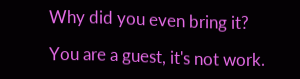Why did you even bring it?

You are a guest, it's not work.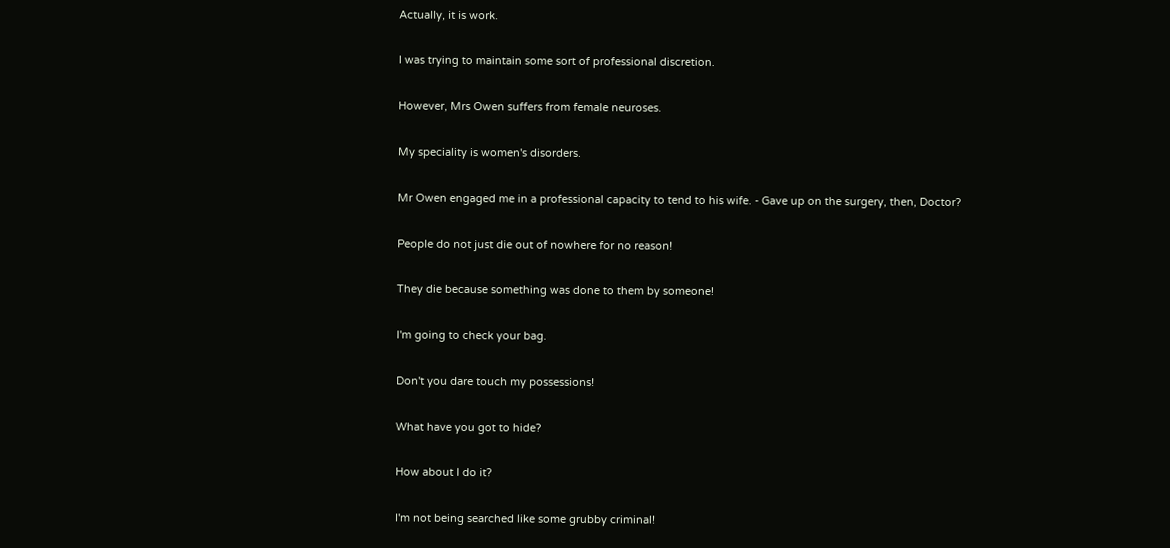Actually, it is work.

I was trying to maintain some sort of professional discretion.

However, Mrs Owen suffers from female neuroses.

My speciality is women's disorders.

Mr Owen engaged me in a professional capacity to tend to his wife. - Gave up on the surgery, then, Doctor?

People do not just die out of nowhere for no reason!

They die because something was done to them by someone!

I'm going to check your bag.

Don't you dare touch my possessions!

What have you got to hide?

How about I do it?

I'm not being searched like some grubby criminal!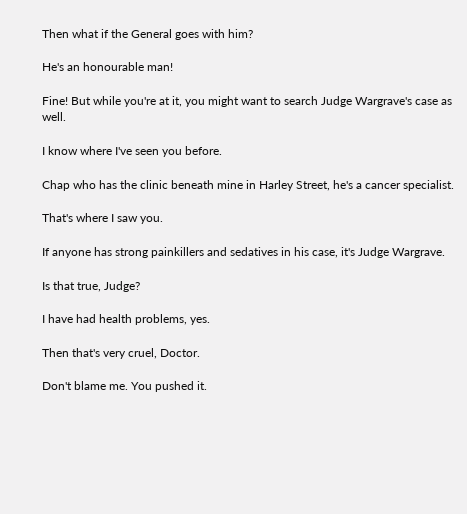Then what if the General goes with him?

He's an honourable man!

Fine! But while you're at it, you might want to search Judge Wargrave's case as well.

I know where I've seen you before.

Chap who has the clinic beneath mine in Harley Street, he's a cancer specialist.

That's where I saw you.

If anyone has strong painkillers and sedatives in his case, it's Judge Wargrave.

Is that true, Judge?

I have had health problems, yes.

Then that's very cruel, Doctor.

Don't blame me. You pushed it.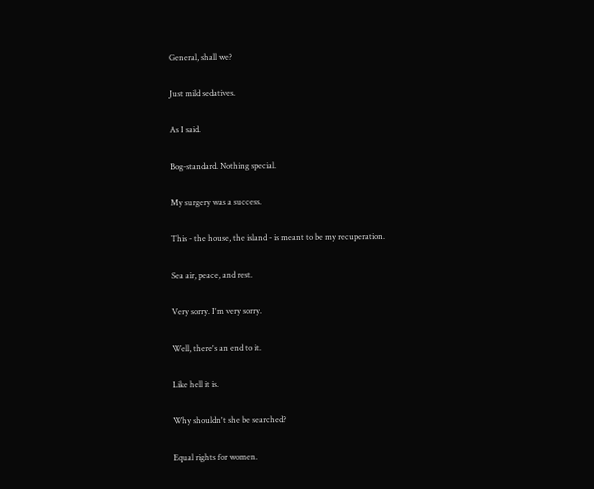General, shall we?

Just mild sedatives.

As I said.

Bog-standard. Nothing special.

My surgery was a success.

This - the house, the island - is meant to be my recuperation.

Sea air, peace, and rest.

Very sorry. I'm very sorry.

Well, there's an end to it.

Like hell it is.

Why shouldn't she be searched?

Equal rights for women.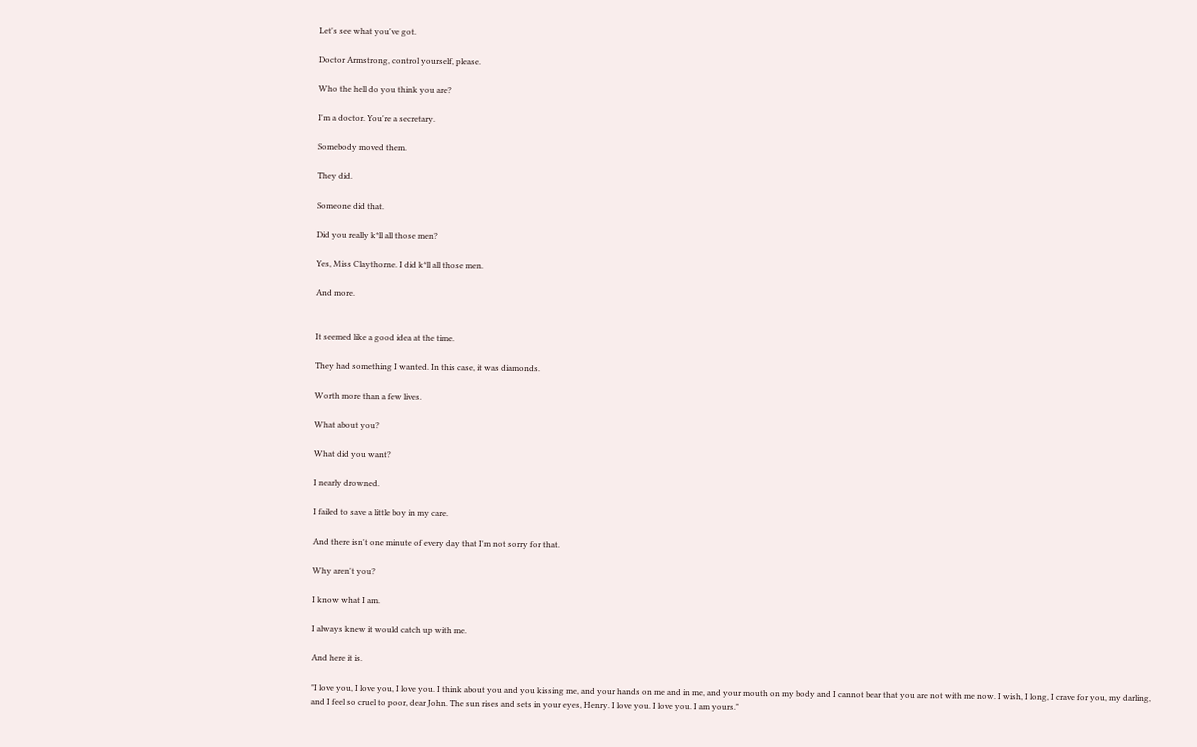Let's see what you've got.

Doctor Armstrong, control yourself, please.

Who the hell do you think you are?

I'm a doctor. You're a secretary.

Somebody moved them.

They did.

Someone did that.

Did you really k*ll all those men?

Yes, Miss Claythorne. I did k*ll all those men.

And more.


It seemed like a good idea at the time.

They had something I wanted. In this case, it was diamonds.

Worth more than a few lives.

What about you?

What did you want?

I nearly drowned.

I failed to save a little boy in my care.

And there isn't one minute of every day that I'm not sorry for that.

Why aren't you?

I know what I am.

I always knew it would catch up with me.

And here it is.

"I love you, I love you, I love you. I think about you and you kissing me, and your hands on me and in me, and your mouth on my body and I cannot bear that you are not with me now. I wish, I long, I crave for you, my darling, and I feel so cruel to poor, dear John. The sun rises and sets in your eyes, Henry. I love you. I love you. I am yours."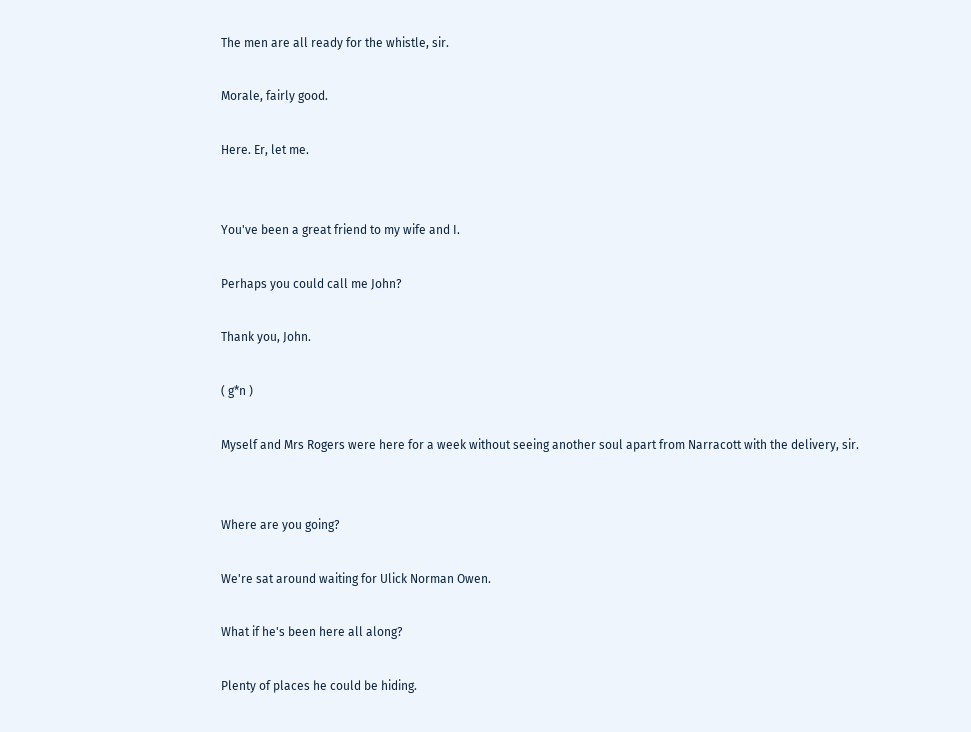The men are all ready for the whistle, sir.

Morale, fairly good.

Here. Er, let me.


You've been a great friend to my wife and I.

Perhaps you could call me John?

Thank you, John.

( g*n )

Myself and Mrs Rogers were here for a week without seeing another soul apart from Narracott with the delivery, sir.


Where are you going?

We're sat around waiting for Ulick Norman Owen.

What if he's been here all along?

Plenty of places he could be hiding.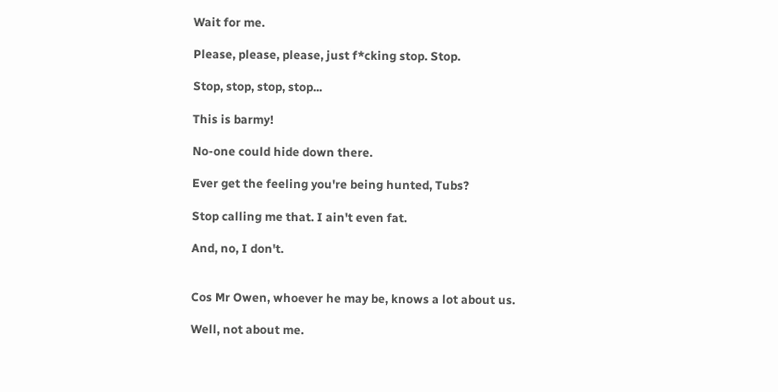Wait for me.

Please, please, please, just f*cking stop. Stop.

Stop, stop, stop, stop...

This is barmy!

No-one could hide down there.

Ever get the feeling you're being hunted, Tubs?

Stop calling me that. I ain't even fat.

And, no, I don't.


Cos Mr Owen, whoever he may be, knows a lot about us.

Well, not about me.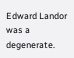Edward Landor was a degenerate.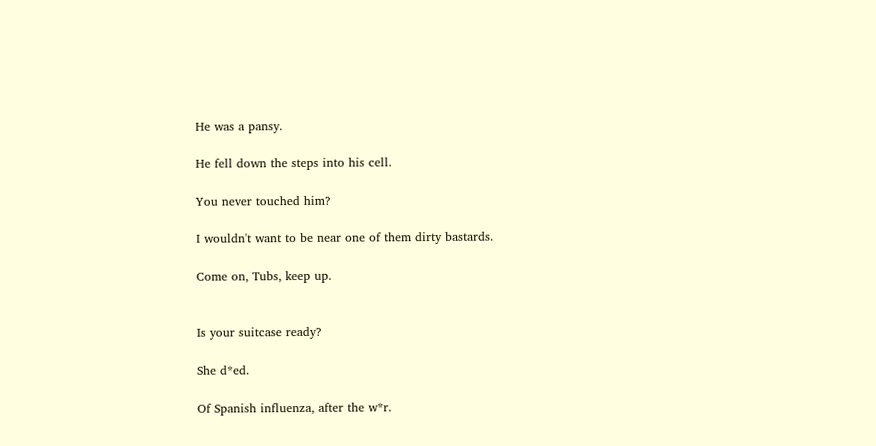He was a pansy.

He fell down the steps into his cell.

You never touched him?

I wouldn't want to be near one of them dirty bastards.

Come on, Tubs, keep up.


Is your suitcase ready?

She d*ed.

Of Spanish influenza, after the w*r.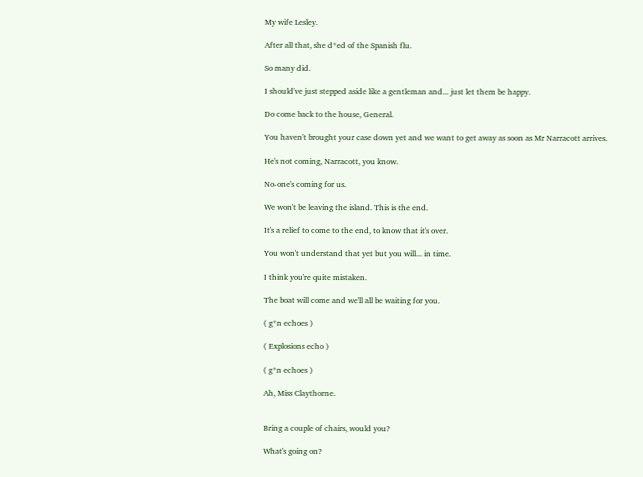My wife Lesley.

After all that, she d*ed of the Spanish flu.

So many did.

I should've just stepped aside like a gentleman and... just let them be happy.

Do come back to the house, General.

You haven't brought your case down yet and we want to get away as soon as Mr Narracott arrives.

He's not coming, Narracott, you know.

No-one's coming for us.

We won't be leaving the island. This is the end.

It's a relief to come to the end, to know that it's over.

You won't understand that yet but you will... in time.

I think you're quite mistaken.

The boat will come and we'll all be waiting for you.

( g*n echoes )

( Explosions echo )

( g*n echoes )

Ah, Miss Claythorne.


Bring a couple of chairs, would you?

What's going on?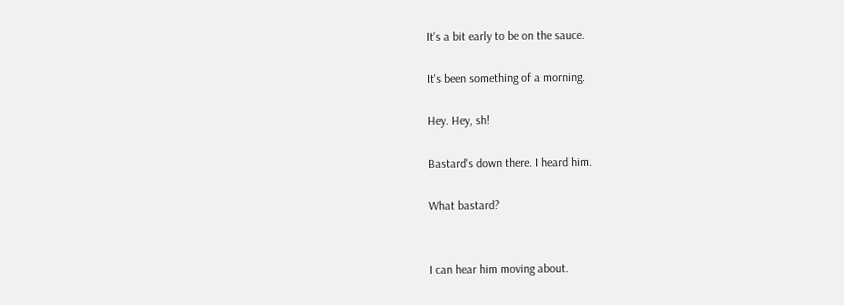It's a bit early to be on the sauce.

It's been something of a morning.

Hey. Hey, sh!

Bastard's down there. I heard him.

What bastard?


I can hear him moving about.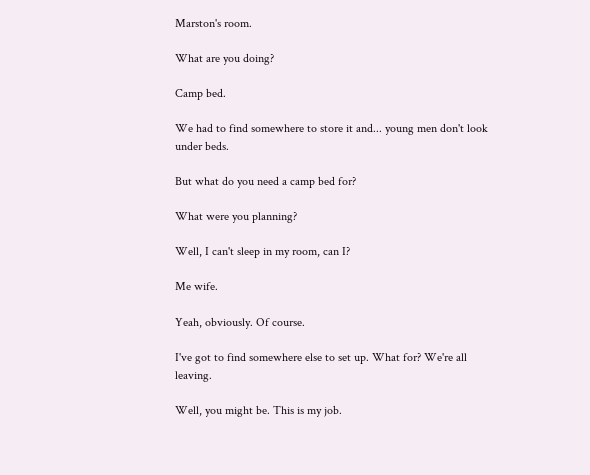Marston's room.

What are you doing?

Camp bed.

We had to find somewhere to store it and... young men don't look under beds.

But what do you need a camp bed for?

What were you planning?

Well, I can't sleep in my room, can I?

Me wife.

Yeah, obviously. Of course.

I've got to find somewhere else to set up. What for? We're all leaving.

Well, you might be. This is my job.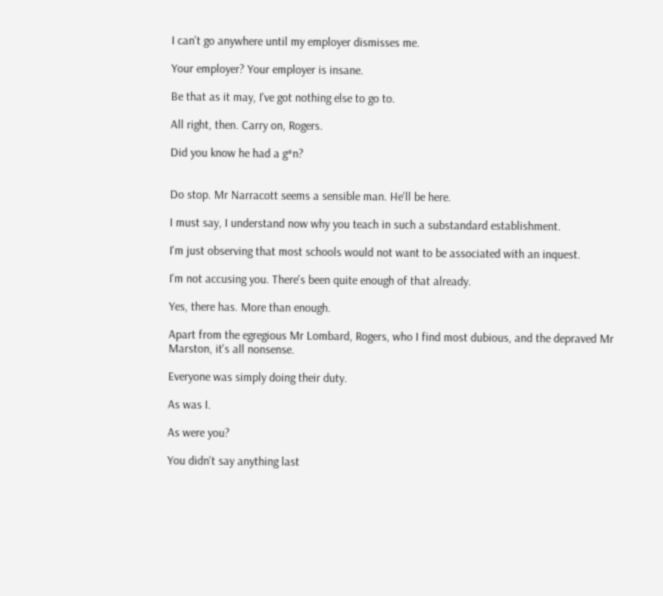I can't go anywhere until my employer dismisses me.

Your employer? Your employer is insane.

Be that as it may, I've got nothing else to go to.

All right, then. Carry on, Rogers.

Did you know he had a g*n?


Do stop. Mr Narracott seems a sensible man. He'll be here.

I must say, I understand now why you teach in such a substandard establishment.

I'm just observing that most schools would not want to be associated with an inquest.

I'm not accusing you. There's been quite enough of that already.

Yes, there has. More than enough.

Apart from the egregious Mr Lombard, Rogers, who I find most dubious, and the depraved Mr Marston, it's all nonsense.

Everyone was simply doing their duty.

As was I.

As were you?

You didn't say anything last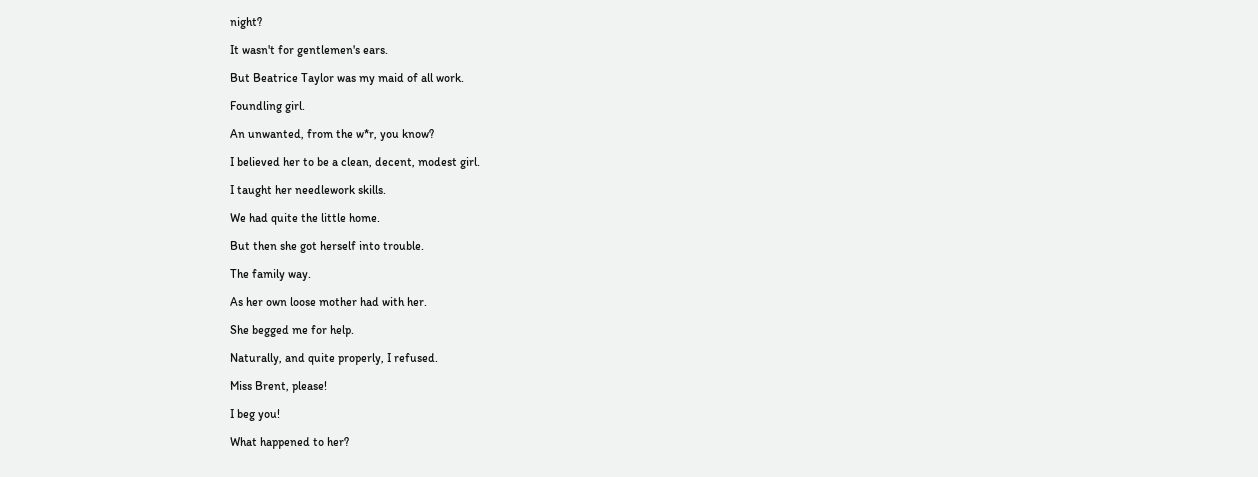night?

It wasn't for gentlemen's ears.

But Beatrice Taylor was my maid of all work.

Foundling girl.

An unwanted, from the w*r, you know?

I believed her to be a clean, decent, modest girl.

I taught her needlework skills.

We had quite the little home.

But then she got herself into trouble.

The family way.

As her own loose mother had with her.

She begged me for help.

Naturally, and quite properly, I refused.

Miss Brent, please!

I beg you!

What happened to her?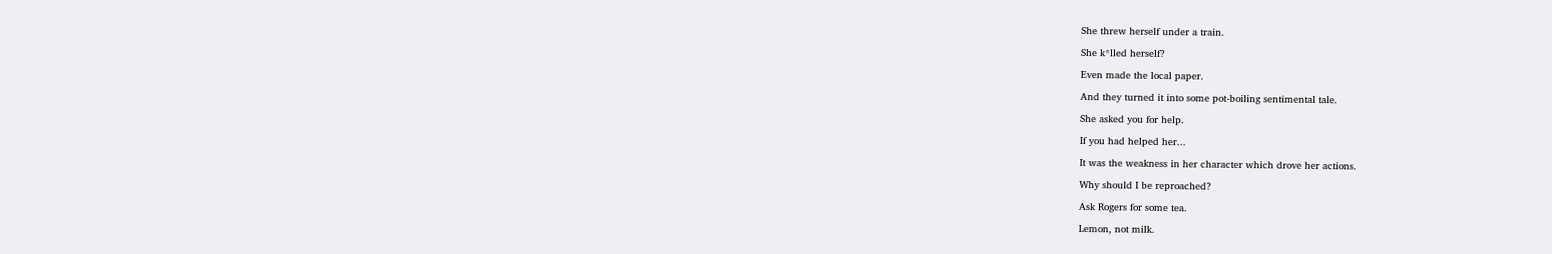She threw herself under a train.

She k*lled herself?

Even made the local paper.

And they turned it into some pot-boiling sentimental tale.

She asked you for help.

If you had helped her...

It was the weakness in her character which drove her actions.

Why should I be reproached?

Ask Rogers for some tea.

Lemon, not milk.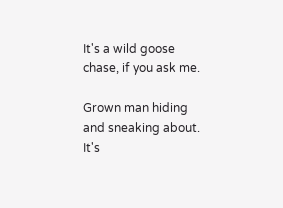It's a wild goose chase, if you ask me.

Grown man hiding and sneaking about. It's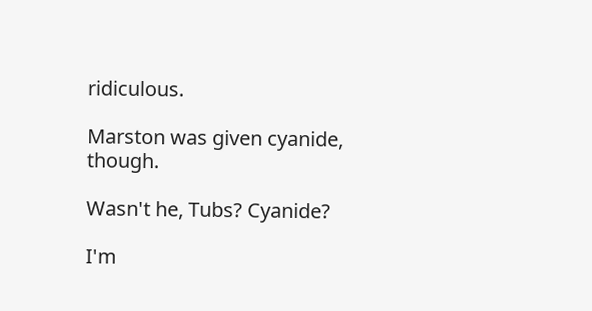ridiculous.

Marston was given cyanide, though.

Wasn't he, Tubs? Cyanide?

I'm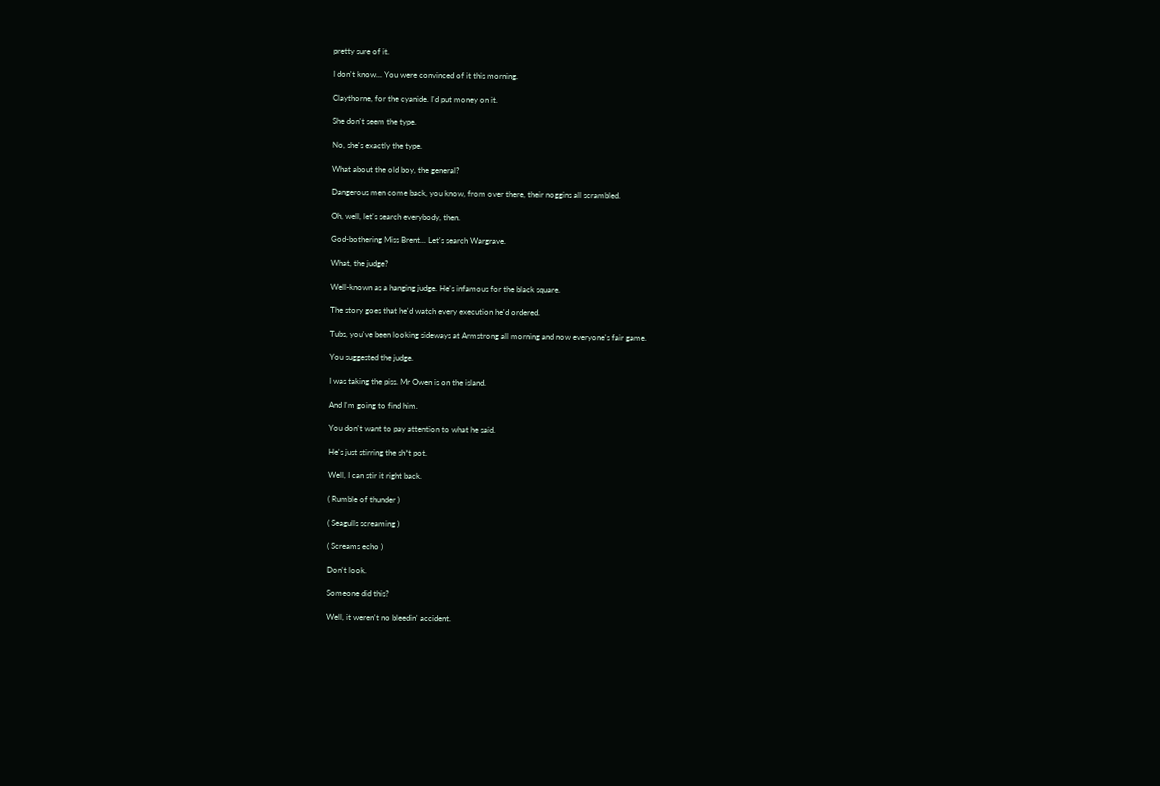pretty sure of it.

I don't know... You were convinced of it this morning.

Claythorne, for the cyanide. I'd put money on it.

She don't seem the type.

No, she's exactly the type.

What about the old boy, the general?

Dangerous men come back, you know, from over there, their noggins all scrambled.

Oh, well, let's search everybody, then.

God-bothering Miss Brent... Let's search Wargrave.

What, the judge?

Well-known as a hanging judge. He's infamous for the black square.

The story goes that he'd watch every execution he'd ordered.

Tubs, you've been looking sideways at Armstrong all morning and now everyone's fair game.

You suggested the judge.

I was taking the piss. Mr Owen is on the island.

And I'm going to find him.

You don't want to pay attention to what he said.

He's just stirring the sh*t pot.

Well, I can stir it right back.

( Rumble of thunder )

( Seagulls screaming )

( Screams echo )

Don't look.

Someone did this?

Well, it weren't no bleedin' accident.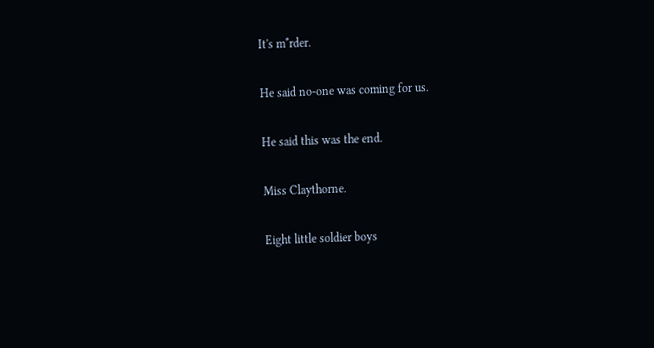It's m*rder.

He said no-one was coming for us.

He said this was the end.

Miss Claythorne.

Eight little soldier boys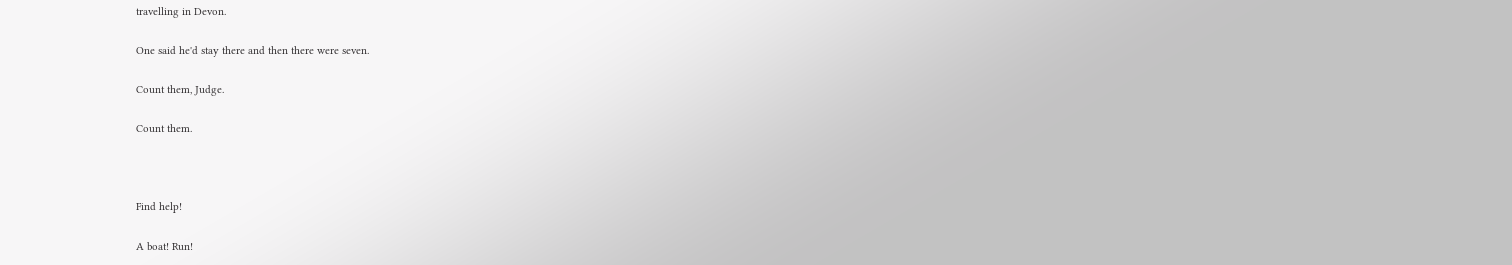travelling in Devon.

One said he'd stay there and then there were seven.

Count them, Judge.

Count them.



Find help!

A boat! Run!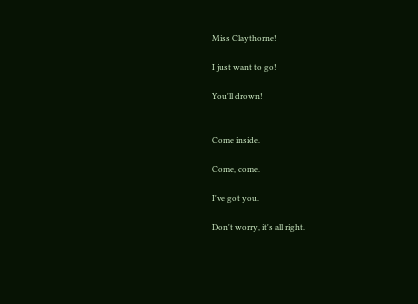Miss Claythorne!

I just want to go!

You'll drown!


Come inside.

Come, come.

I've got you.

Don't worry, it's all right.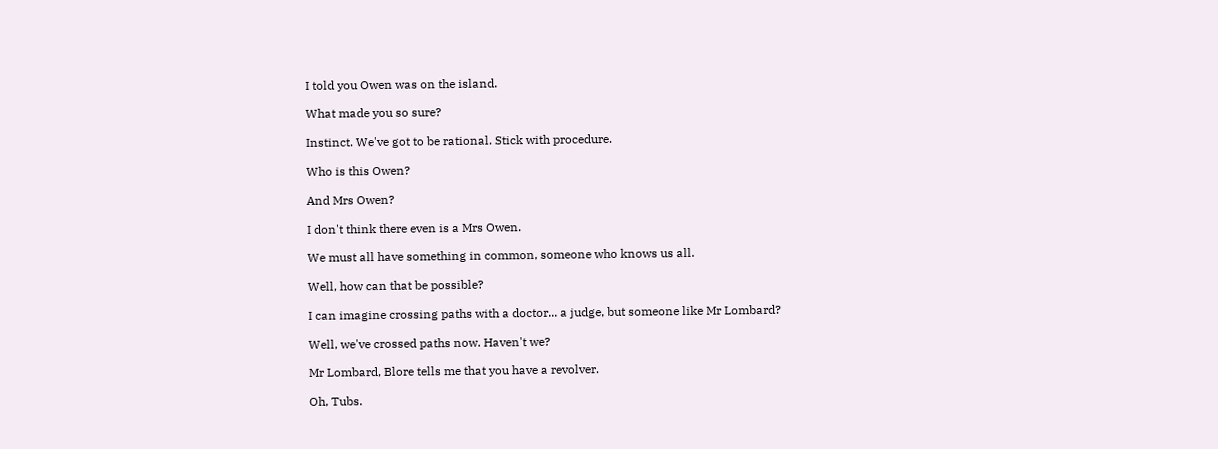I told you Owen was on the island.

What made you so sure?

Instinct. We've got to be rational. Stick with procedure.

Who is this Owen?

And Mrs Owen?

I don't think there even is a Mrs Owen.

We must all have something in common, someone who knows us all.

Well, how can that be possible?

I can imagine crossing paths with a doctor... a judge, but someone like Mr Lombard?

Well, we've crossed paths now. Haven't we?

Mr Lombard, Blore tells me that you have a revolver.

Oh, Tubs.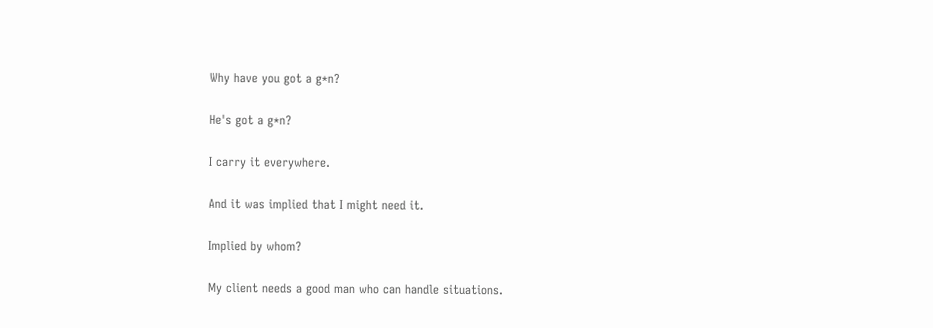Why have you got a g*n?

He's got a g*n?

I carry it everywhere.

And it was implied that I might need it.

Implied by whom?

My client needs a good man who can handle situations.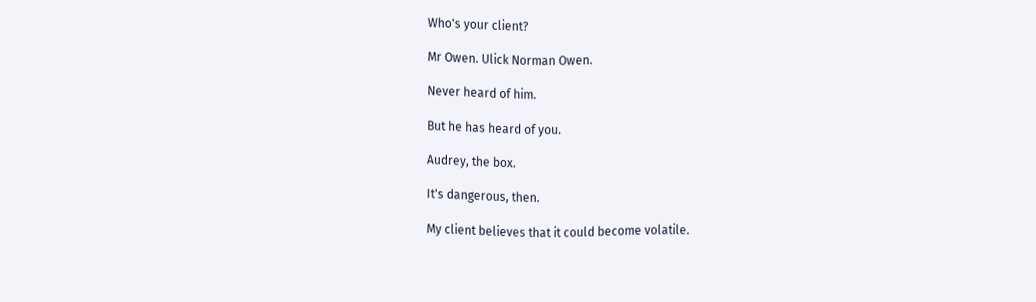Who's your client?

Mr Owen. Ulick Norman Owen.

Never heard of him.

But he has heard of you.

Audrey, the box.

It's dangerous, then.

My client believes that it could become volatile.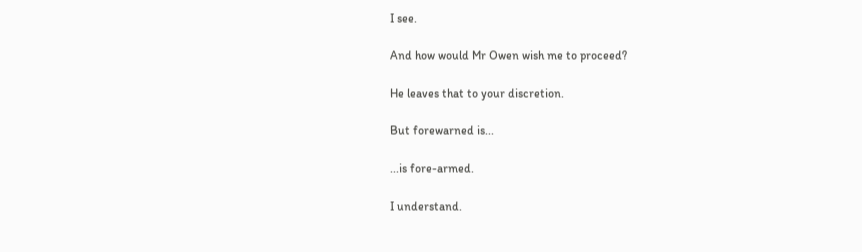I see.

And how would Mr Owen wish me to proceed?

He leaves that to your discretion.

But forewarned is...

...is fore-armed.

I understand.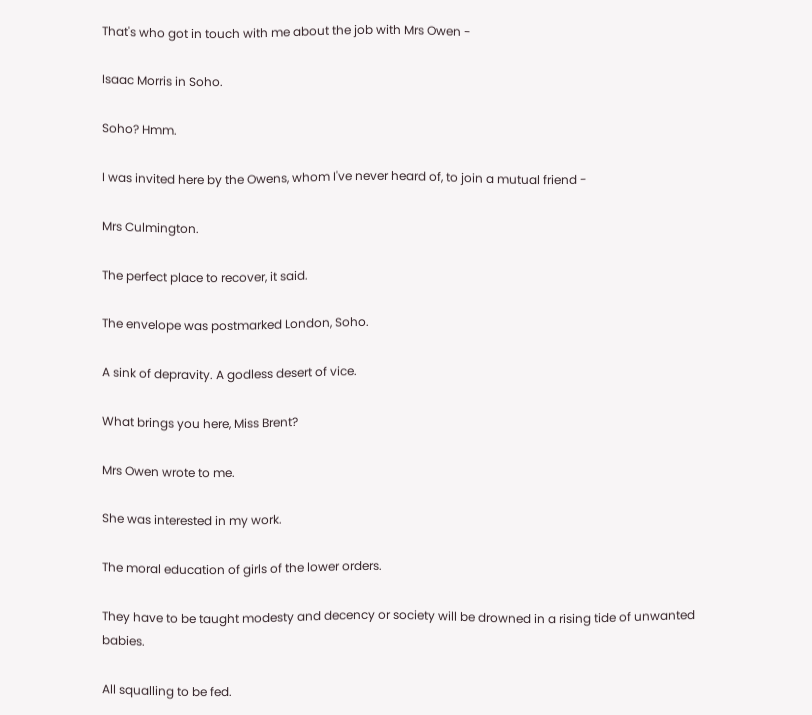That's who got in touch with me about the job with Mrs Owen -

Isaac Morris in Soho.

Soho? Hmm.

I was invited here by the Owens, whom I've never heard of, to join a mutual friend -

Mrs Culmington.

The perfect place to recover, it said.

The envelope was postmarked London, Soho.

A sink of depravity. A godless desert of vice.

What brings you here, Miss Brent?

Mrs Owen wrote to me.

She was interested in my work.

The moral education of girls of the lower orders.

They have to be taught modesty and decency or society will be drowned in a rising tide of unwanted babies.

All squalling to be fed.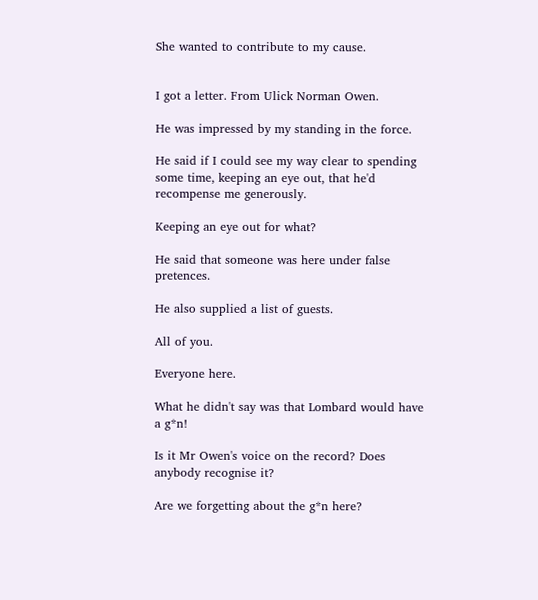She wanted to contribute to my cause.


I got a letter. From Ulick Norman Owen.

He was impressed by my standing in the force.

He said if I could see my way clear to spending some time, keeping an eye out, that he'd recompense me generously.

Keeping an eye out for what?

He said that someone was here under false pretences.

He also supplied a list of guests.

All of you.

Everyone here.

What he didn't say was that Lombard would have a g*n!

Is it Mr Owen's voice on the record? Does anybody recognise it?

Are we forgetting about the g*n here?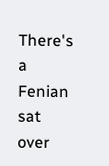There's a Fenian sat over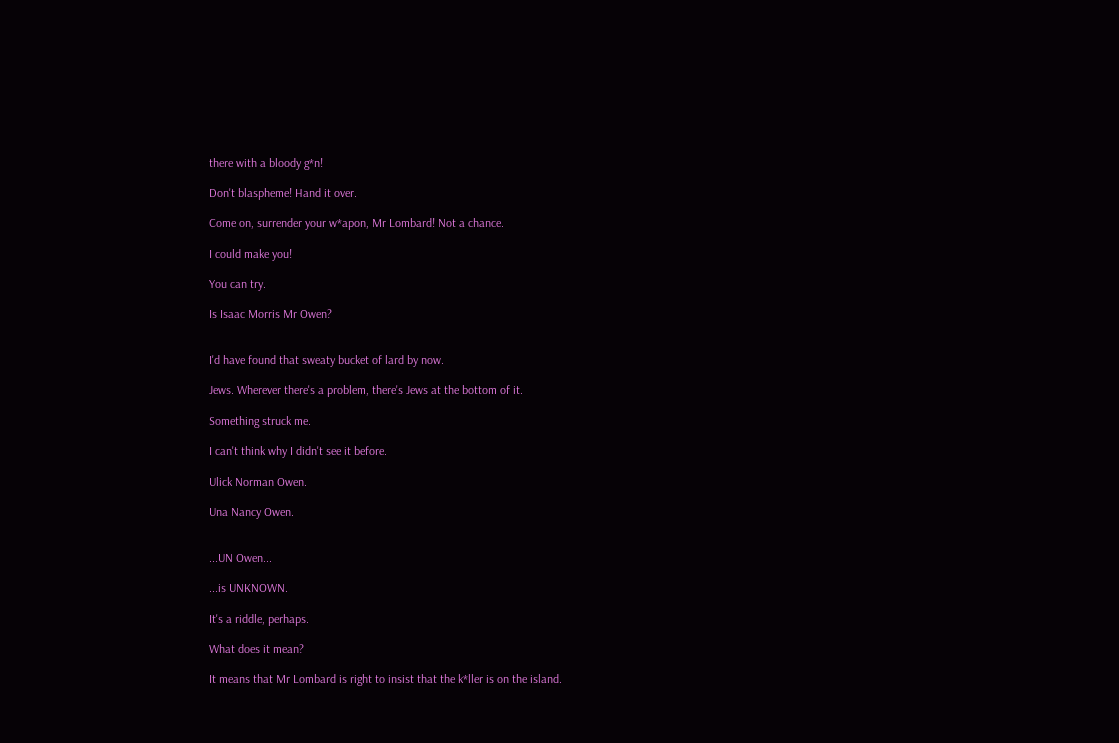there with a bloody g*n!

Don't blaspheme! Hand it over.

Come on, surrender your w*apon, Mr Lombard! Not a chance.

I could make you!

You can try.

Is Isaac Morris Mr Owen?


I'd have found that sweaty bucket of lard by now.

Jews. Wherever there's a problem, there's Jews at the bottom of it.

Something struck me.

I can't think why I didn't see it before.

Ulick Norman Owen.

Una Nancy Owen.


...UN Owen...

...is UNKNOWN.

It's a riddle, perhaps.

What does it mean?

It means that Mr Lombard is right to insist that the k*ller is on the island.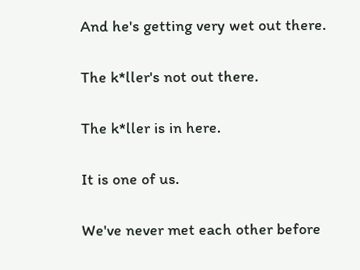And he's getting very wet out there.

The k*ller's not out there.

The k*ller is in here.

It is one of us.

We've never met each other before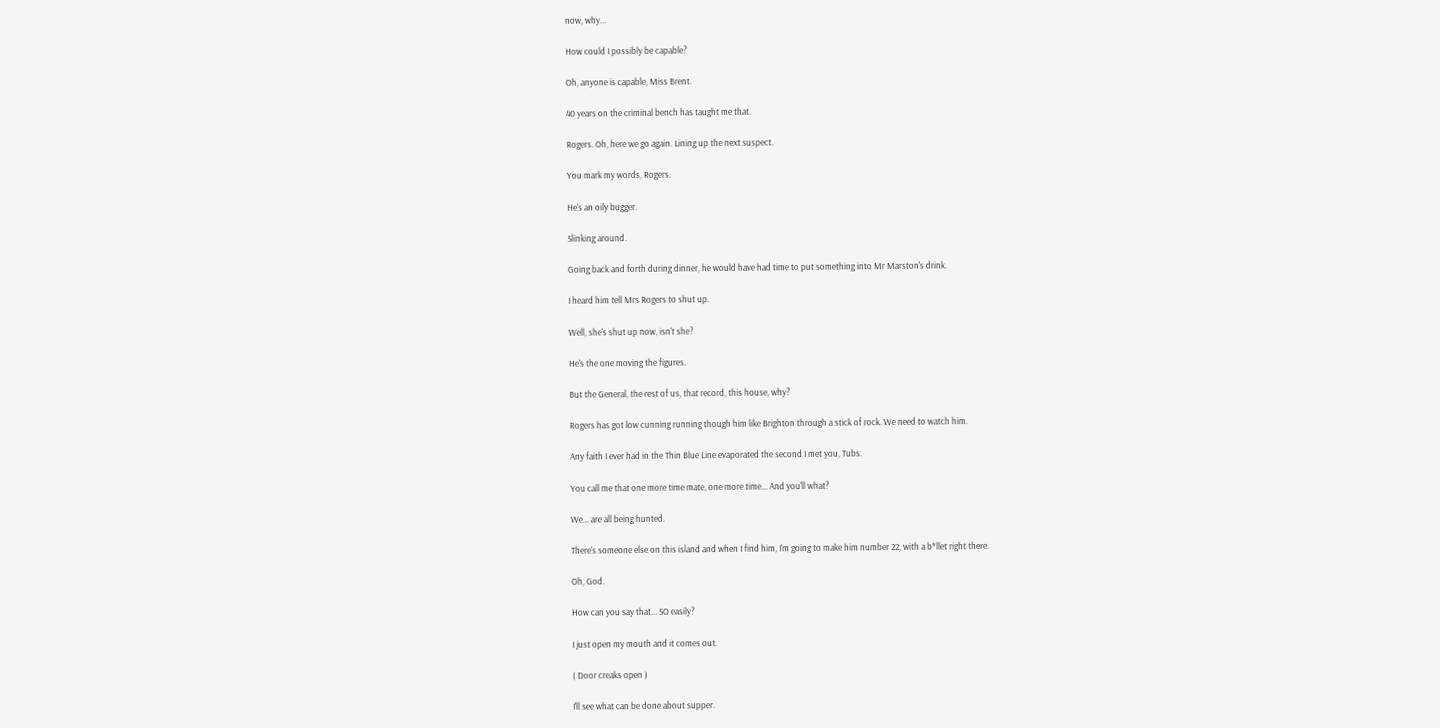now, why...

How could I possibly be capable?

Oh, anyone is capable, Miss Brent.

40 years on the criminal bench has taught me that.

Rogers. Oh, here we go again. Lining up the next suspect.

You mark my words, Rogers.

He's an oily bugger.

Slinking around.

Going back and forth during dinner, he would have had time to put something into Mr Marston's drink.

I heard him tell Mrs Rogers to shut up.

Well, she's shut up now, isn't she?

He's the one moving the figures.

But the General, the rest of us, that record, this house, why?

Rogers has got low cunning running though him like Brighton through a stick of rock. We need to watch him.

Any faith I ever had in the Thin Blue Line evaporated the second I met you, Tubs.

You call me that one more time mate, one more time... And you'll what?

We... are all being hunted.

There's someone else on this island and when I find him, I'm going to make him number 22, with a b*llet right there.

Oh, God.

How can you say that... SO easily?

I just open my mouth and it comes out.

( Door creaks open )

I'll see what can be done about supper.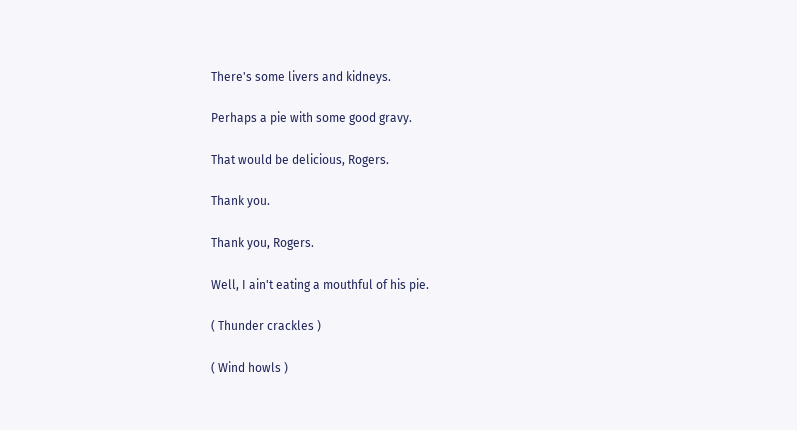There's some livers and kidneys.

Perhaps a pie with some good gravy.

That would be delicious, Rogers.

Thank you.

Thank you, Rogers.

Well, I ain't eating a mouthful of his pie.

( Thunder crackles )

( Wind howls )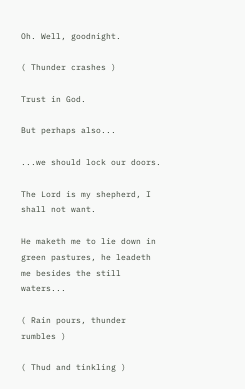Oh. Well, goodnight.

( Thunder crashes )

Trust in God.

But perhaps also...

...we should lock our doors.

The Lord is my shepherd, I shall not want.

He maketh me to lie down in green pastures, he leadeth me besides the still waters...

( Rain pours, thunder rumbles )

( Thud and tinkling )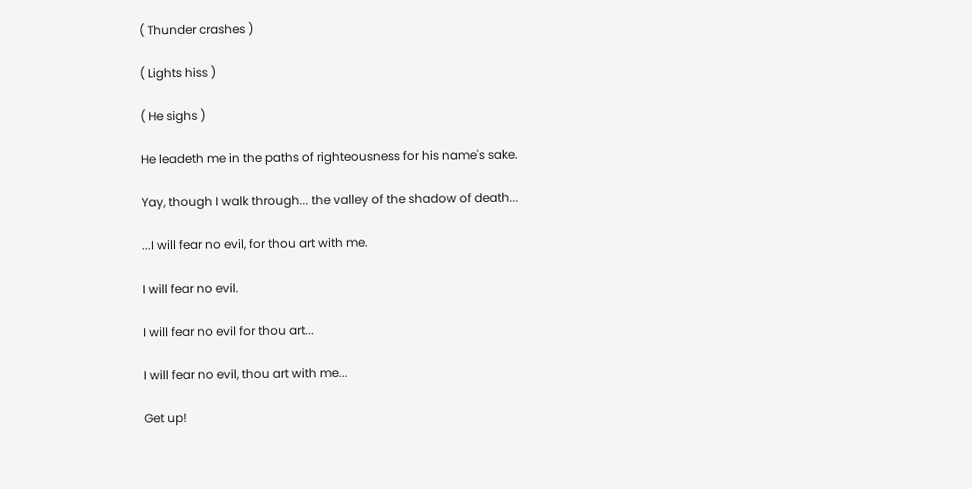( Thunder crashes )

( Lights hiss )

( He sighs )

He leadeth me in the paths of righteousness for his name's sake.

Yay, though I walk through... the valley of the shadow of death...

...I will fear no evil, for thou art with me.

I will fear no evil.

I will fear no evil for thou art...

I will fear no evil, thou art with me...

Get up!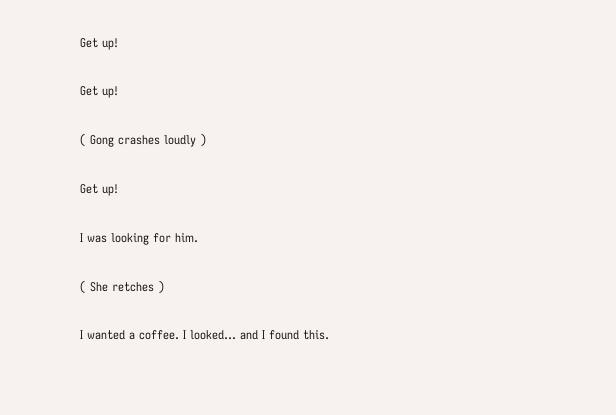Get up!

Get up!

( Gong crashes loudly )

Get up!

I was looking for him.

( She retches )

I wanted a coffee. I looked... and I found this.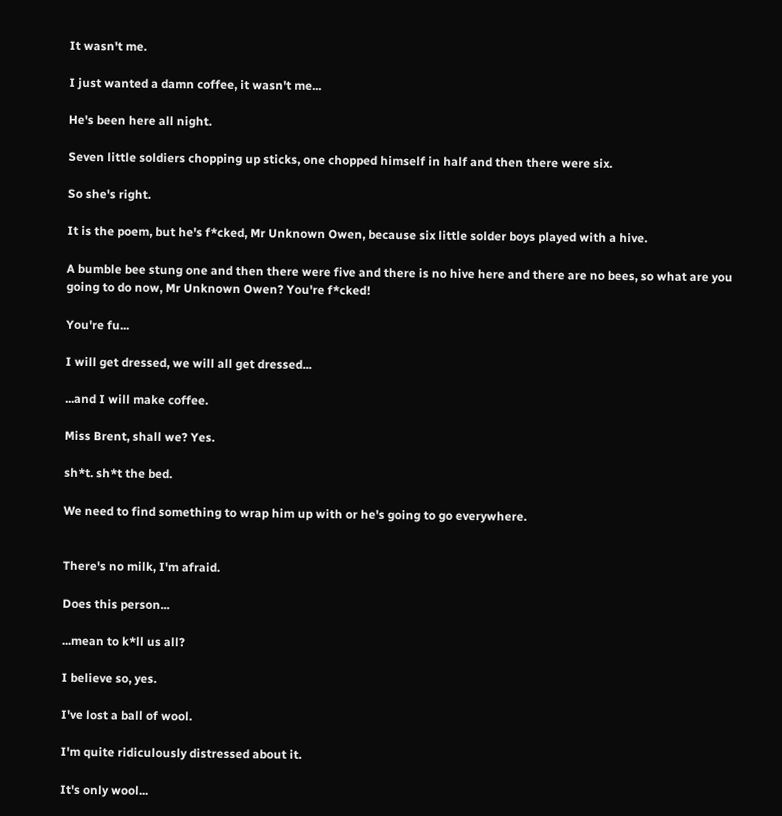It wasn't me.

I just wanted a damn coffee, it wasn't me...

He's been here all night.

Seven little soldiers chopping up sticks, one chopped himself in half and then there were six.

So she's right.

It is the poem, but he's f*cked, Mr Unknown Owen, because six little solder boys played with a hive.

A bumble bee stung one and then there were five and there is no hive here and there are no bees, so what are you going to do now, Mr Unknown Owen? You're f*cked!

You're fu...

I will get dressed, we will all get dressed...

...and I will make coffee.

Miss Brent, shall we? Yes.

sh*t. sh*t the bed.

We need to find something to wrap him up with or he's going to go everywhere.


There's no milk, I'm afraid.

Does this person...

...mean to k*ll us all?

I believe so, yes.

I've lost a ball of wool.

I'm quite ridiculously distressed about it.

It's only wool...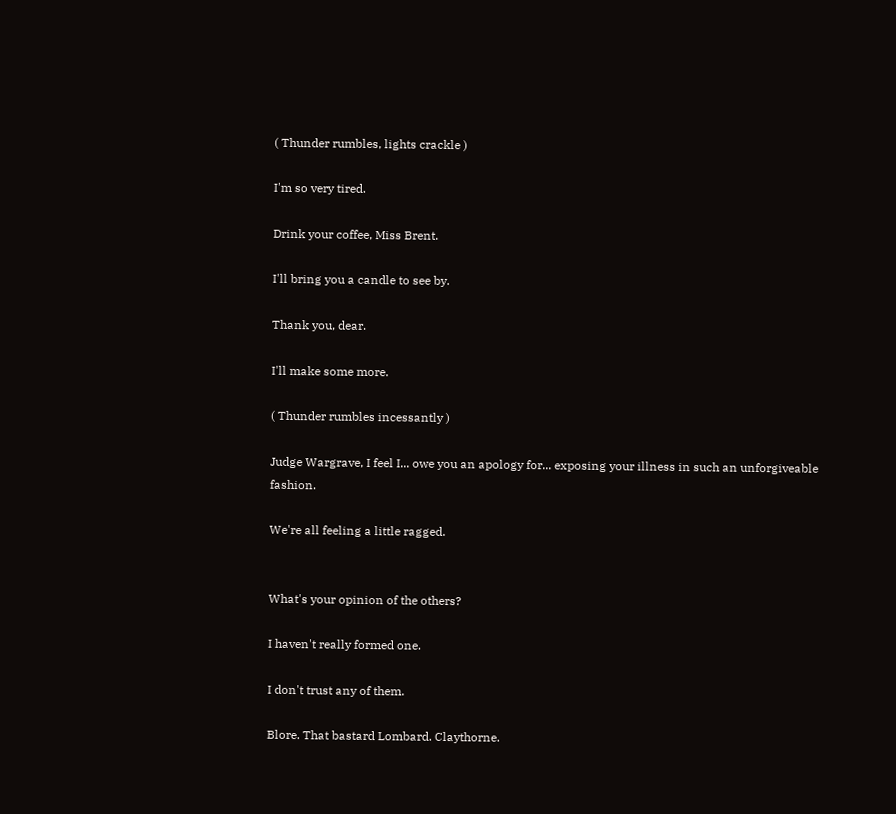( Thunder rumbles, lights crackle )

I'm so very tired.

Drink your coffee, Miss Brent.

I'll bring you a candle to see by.

Thank you, dear.

I'll make some more.

( Thunder rumbles incessantly )

Judge Wargrave, I feel I... owe you an apology for... exposing your illness in such an unforgiveable fashion.

We're all feeling a little ragged.


What's your opinion of the others?

I haven't really formed one.

I don't trust any of them.

Blore. That bastard Lombard. Claythorne.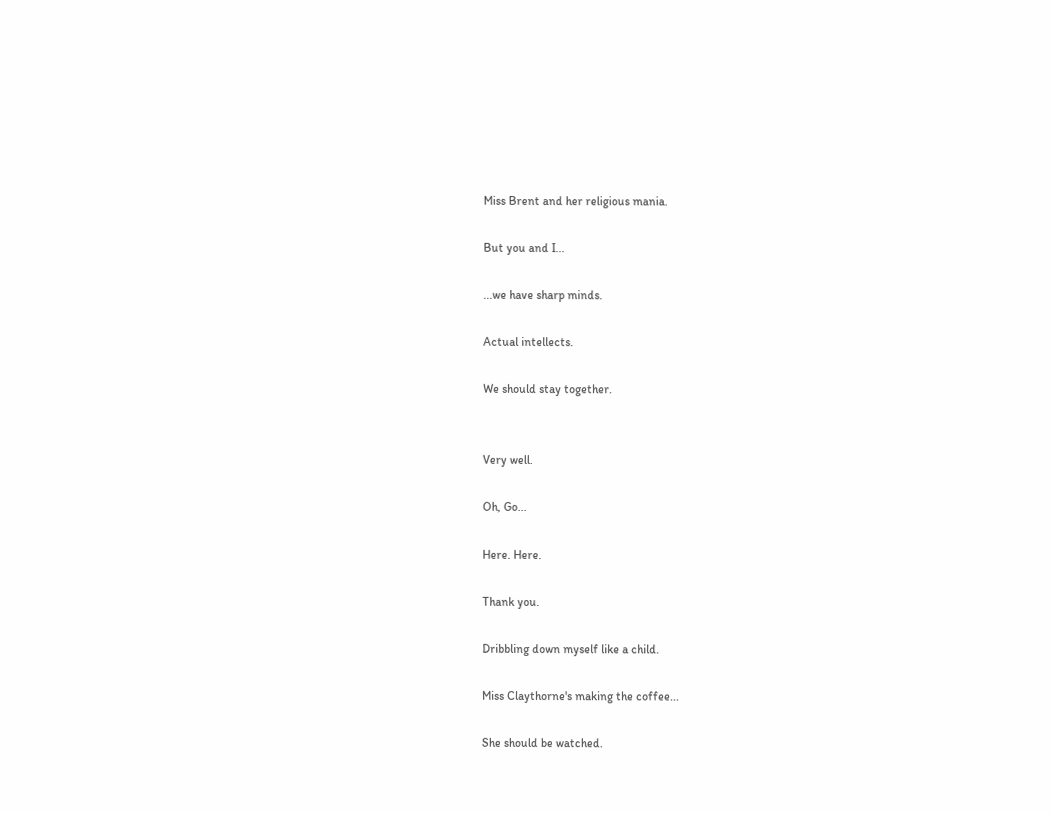Miss Brent and her religious mania.

But you and I...

...we have sharp minds.

Actual intellects.

We should stay together.


Very well.

Oh, Go...

Here. Here.

Thank you.

Dribbling down myself like a child.

Miss Claythorne's making the coffee...

She should be watched.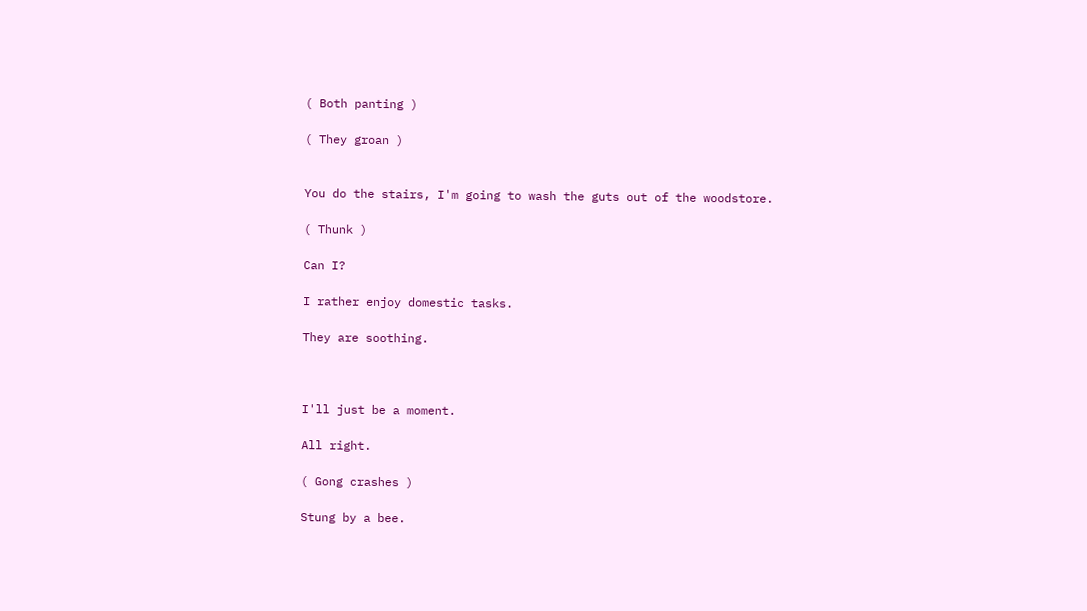( Both panting )

( They groan )


You do the stairs, I'm going to wash the guts out of the woodstore.

( Thunk )

Can I?

I rather enjoy domestic tasks.

They are soothing.



I'll just be a moment.

All right.

( Gong crashes )

Stung by a bee.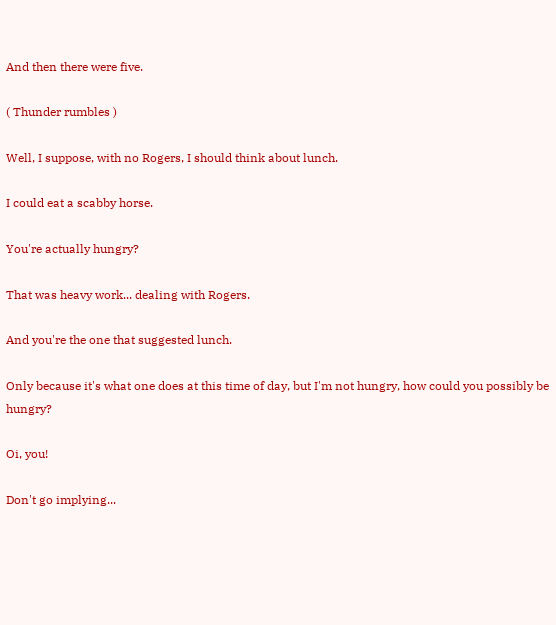And then there were five.

( Thunder rumbles )

Well, I suppose, with no Rogers, I should think about lunch.

I could eat a scabby horse.

You're actually hungry?

That was heavy work... dealing with Rogers.

And you're the one that suggested lunch.

Only because it's what one does at this time of day, but I'm not hungry, how could you possibly be hungry?

Oi, you!

Don't go implying...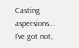Casting aspersions... I've got not,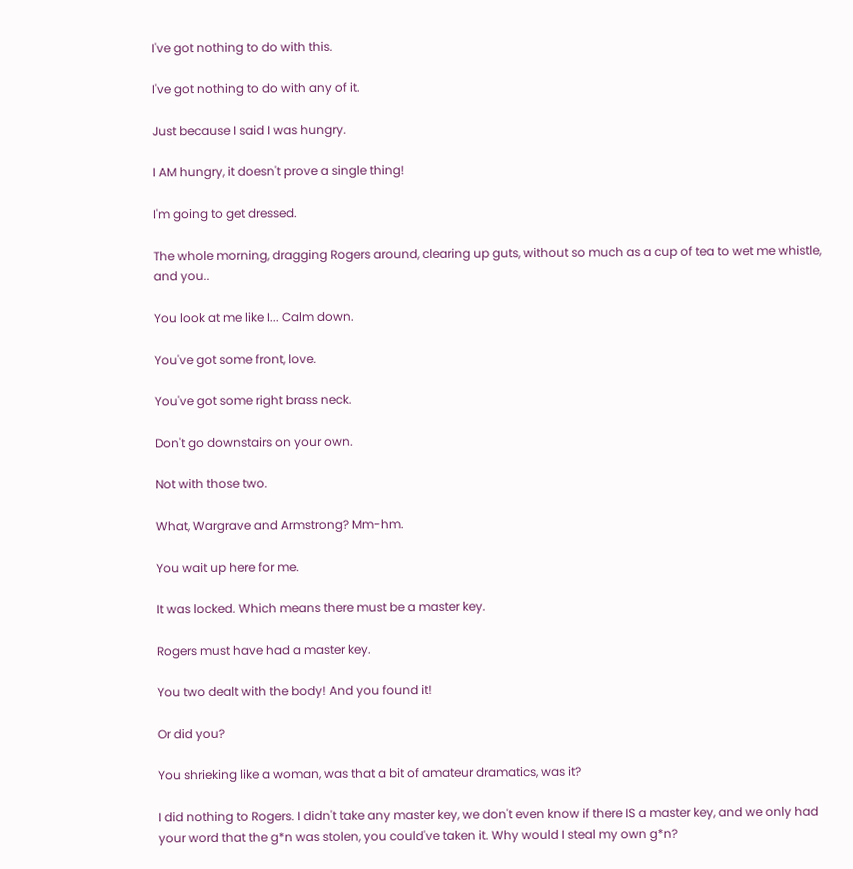I've got nothing to do with this.

I've got nothing to do with any of it.

Just because I said I was hungry.

I AM hungry, it doesn't prove a single thing!

I'm going to get dressed.

The whole morning, dragging Rogers around, clearing up guts, without so much as a cup of tea to wet me whistle, and you..

You look at me like I... Calm down.

You've got some front, love.

You've got some right brass neck.

Don't go downstairs on your own.

Not with those two.

What, Wargrave and Armstrong? Mm-hm.

You wait up here for me.

It was locked. Which means there must be a master key.

Rogers must have had a master key.

You two dealt with the body! And you found it!

Or did you?

You shrieking like a woman, was that a bit of amateur dramatics, was it?

I did nothing to Rogers. I didn't take any master key, we don't even know if there IS a master key, and we only had your word that the g*n was stolen, you could've taken it. Why would I steal my own g*n?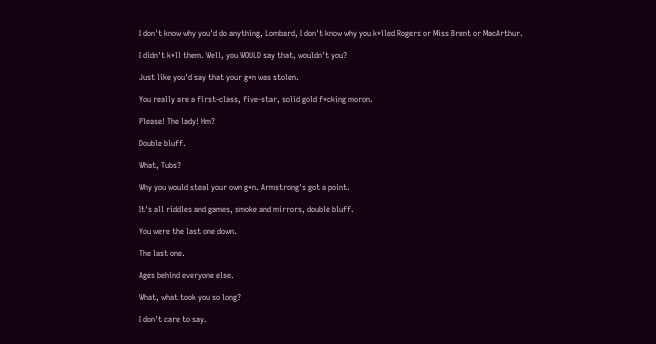I don't know why you'd do anything, Lombard, I don't know why you k*lled Rogers or Miss Brent or MacArthur.

I didn't k*ll them. Well, you WOULD say that, wouldn't you?

Just like you'd say that your g*n was stolen.

You really are a first-class, five-star, solid gold f*cking moron.

Please! The lady! Hm?

Double bluff.

What, Tubs?

Why you would steal your own g*n. Armstrong's got a point.

It's all riddles and games, smoke and mirrors, double bluff.

You were the last one down.

The last one.

Ages behind everyone else.

What, what took you so long?

I don't care to say.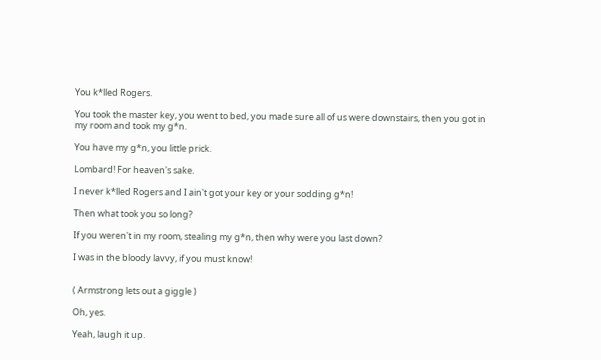You k*lled Rogers.

You took the master key, you went to bed, you made sure all of us were downstairs, then you got in my room and took my g*n.

You have my g*n, you little prick.

Lombard! For heaven's sake.

I never k*lled Rogers and I ain't got your key or your sodding g*n!

Then what took you so long?

If you weren't in my room, stealing my g*n, then why were you last down?

I was in the bloody lavvy, if you must know!


( Armstrong lets out a giggle )

Oh, yes.

Yeah, laugh it up.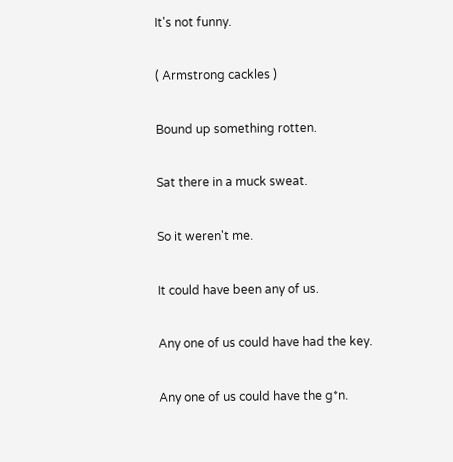It's not funny.

( Armstrong cackles )

Bound up something rotten.

Sat there in a muck sweat.

So it weren't me.

It could have been any of us.

Any one of us could have had the key.

Any one of us could have the g*n.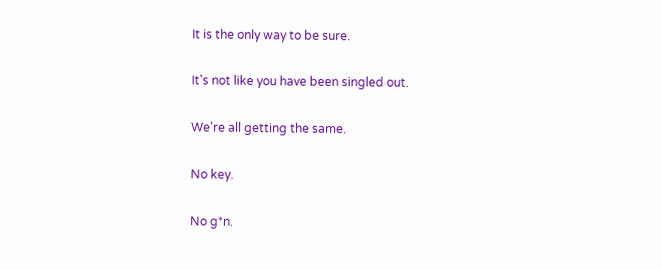It is the only way to be sure.

It's not like you have been singled out.

We're all getting the same.

No key.

No g*n.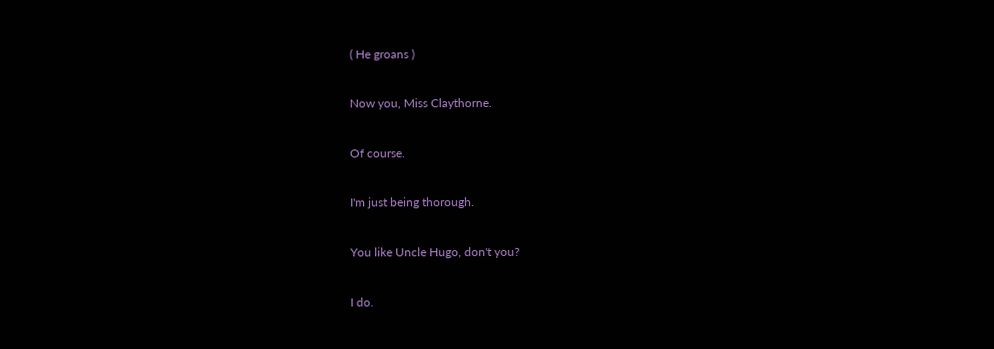( He groans )

Now you, Miss Claythorne.

Of course.

I'm just being thorough.

You like Uncle Hugo, don't you?

I do.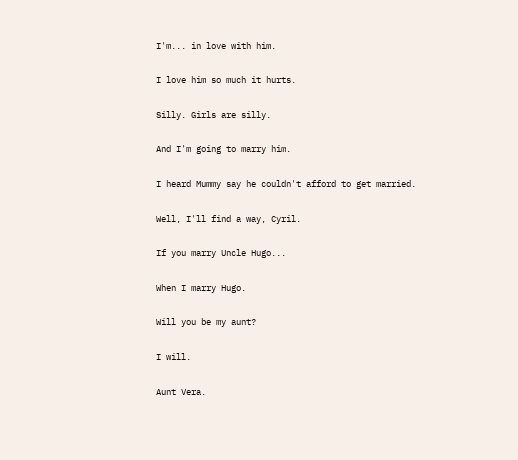I'm... in love with him.

I love him so much it hurts.

Silly. Girls are silly.

And I'm going to marry him.

I heard Mummy say he couldn't afford to get married.

Well, I'll find a way, Cyril.

If you marry Uncle Hugo...

When I marry Hugo.

Will you be my aunt?

I will.

Aunt Vera.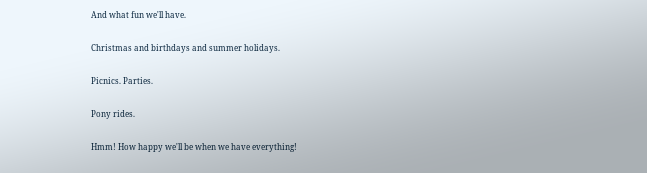And what fun we'll have.

Christmas and birthdays and summer holidays.

Picnics. Parties.

Pony rides.

Hmm! How happy we'll be when we have everything!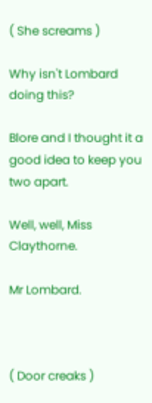( She screams )

Why isn't Lombard doing this?

Blore and I thought it a good idea to keep you two apart.

Well, well, Miss Claythorne.

Mr Lombard.



( Door creaks )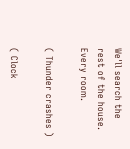We'll search the rest of the house. Every room.

( Thunder crashes )

( Clock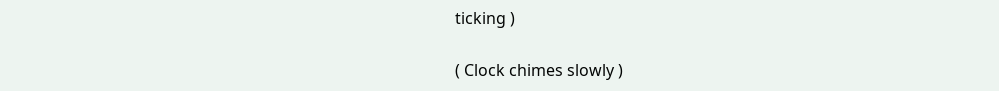ticking )

( Clock chimes slowly )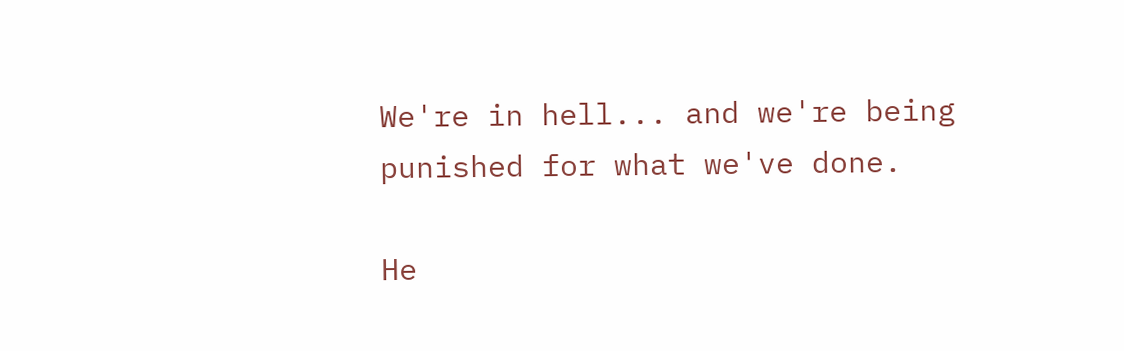We're in hell... and we're being punished for what we've done.

He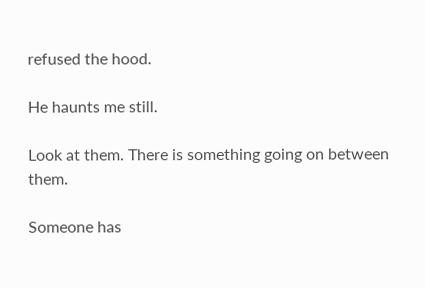refused the hood.

He haunts me still.

Look at them. There is something going on between them.

Someone has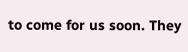to come for us soon. They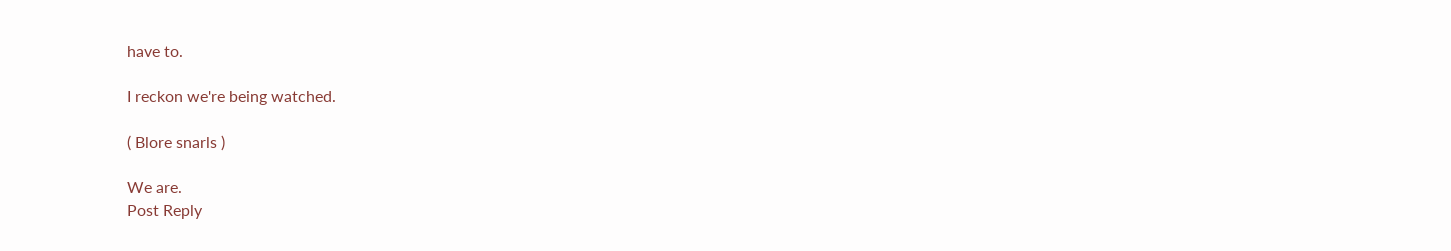have to.

I reckon we're being watched.

( Blore snarls )

We are.
Post Reply